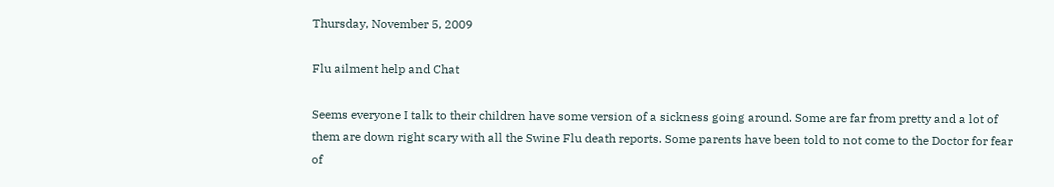Thursday, November 5, 2009

Flu ailment help and Chat

Seems everyone I talk to their children have some version of a sickness going around. Some are far from pretty and a lot of them are down right scary with all the Swine Flu death reports. Some parents have been told to not come to the Doctor for fear of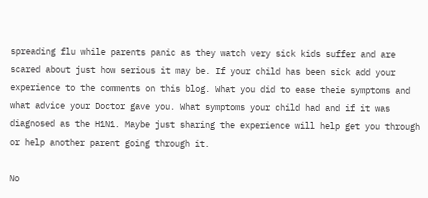spreading flu while parents panic as they watch very sick kids suffer and are scared about just how serious it may be. If your child has been sick add your experience to the comments on this blog. What you did to ease theie symptoms and what advice your Doctor gave you. What symptoms your child had and if it was diagnosed as the H1N1. Maybe just sharing the experience will help get you through or help another parent going through it.

No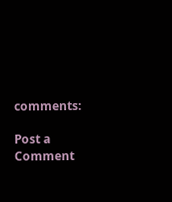comments:

Post a Comment